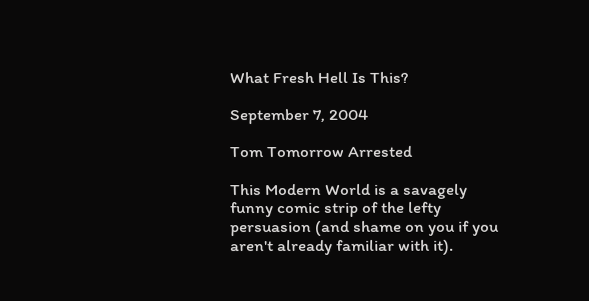What Fresh Hell Is This?

September 7, 2004

Tom Tomorrow Arrested

This Modern World is a savagely funny comic strip of the lefty persuasion (and shame on you if you aren't already familiar with it).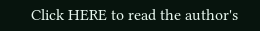Click HERE to read the author's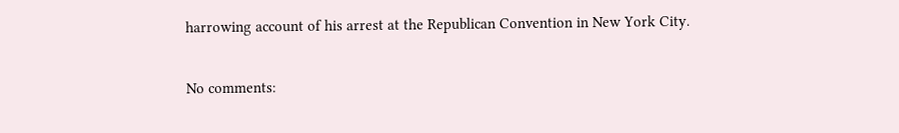harrowing account of his arrest at the Republican Convention in New York City.

No comments: